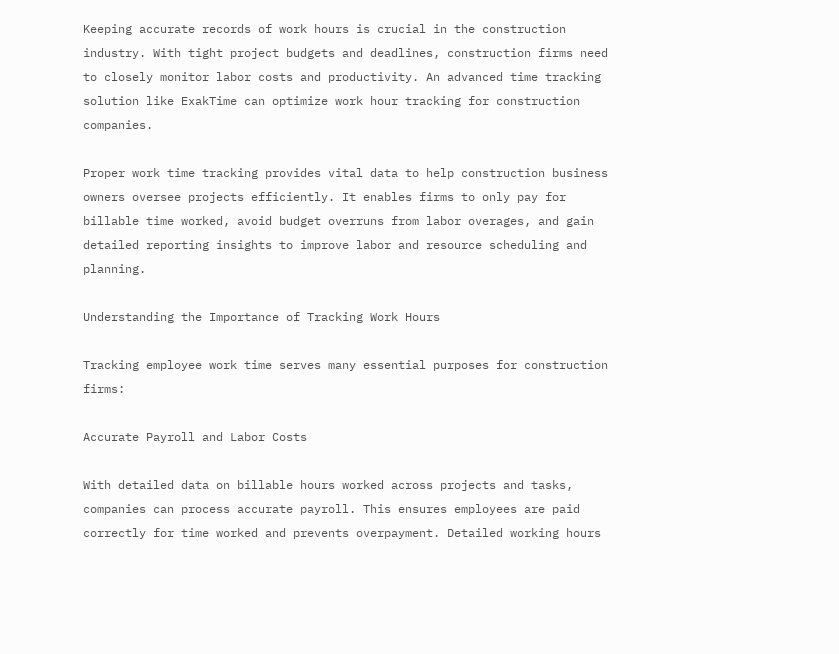Keeping accurate records of work hours is crucial in the construction industry. With tight project budgets and deadlines, construction firms need to closely monitor labor costs and productivity. An advanced time tracking solution like ExakTime can optimize work hour tracking for construction companies.

Proper work time tracking provides vital data to help construction business owners oversee projects efficiently. It enables firms to only pay for billable time worked, avoid budget overruns from labor overages, and gain detailed reporting insights to improve labor and resource scheduling and planning.

Understanding the Importance of Tracking Work Hours

Tracking employee work time serves many essential purposes for construction firms:

Accurate Payroll and Labor Costs

With detailed data on billable hours worked across projects and tasks, companies can process accurate payroll. This ensures employees are paid correctly for time worked and prevents overpayment. Detailed working hours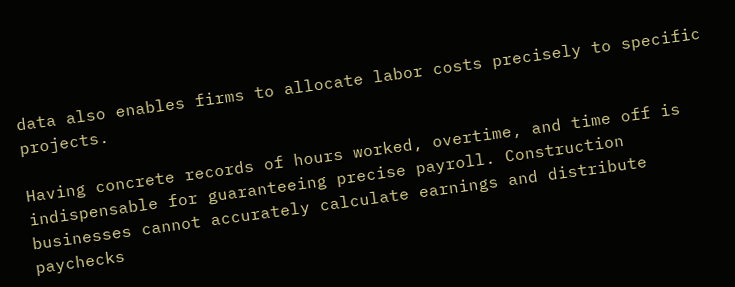data also enables firms to allocate labor costs precisely to specific projects.

Having concrete records of hours worked, overtime, and time off is indispensable for guaranteeing precise payroll. Construction businesses cannot accurately calculate earnings and distribute paychecks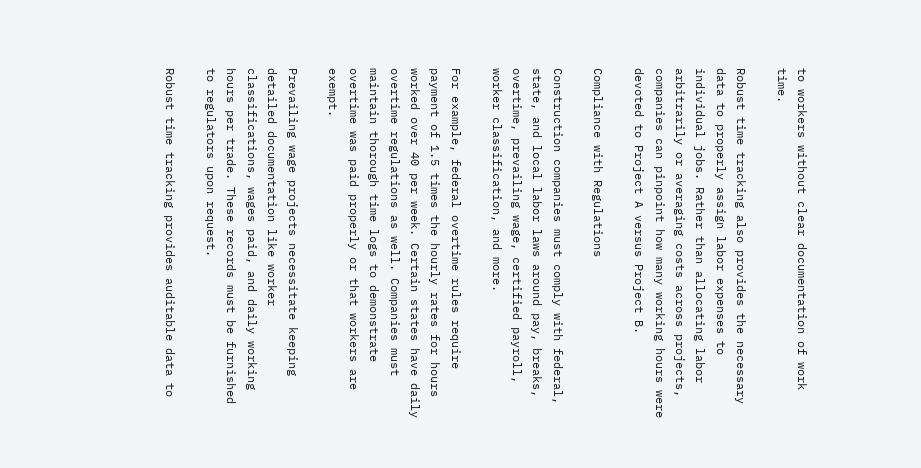to workers without clear documentation of work time.

Robust time tracking also provides the necessary data to properly assign labor expenses to individual jobs. Rather than allocating labor arbitrarily or averaging costs across projects, companies can pinpoint how many working hours were devoted to Project A versus Project B.

Compliance with Regulations

Construction companies must comply with federal, state, and local labor laws around pay, breaks, overtime, prevailing wage, certified payroll, worker classification, and more.

For example, federal overtime rules require payment of 1.5 times the hourly rates for hours worked over 40 per week. Certain states have daily overtime regulations as well. Companies must maintain thorough time logs to demonstrate overtime was paid properly or that workers are exempt.

Prevailing wage projects necessitate keeping detailed documentation like worker classifications, wages paid, and daily working hours per trade. These records must be furnished to regulators upon request.

Robust time tracking provides auditable data to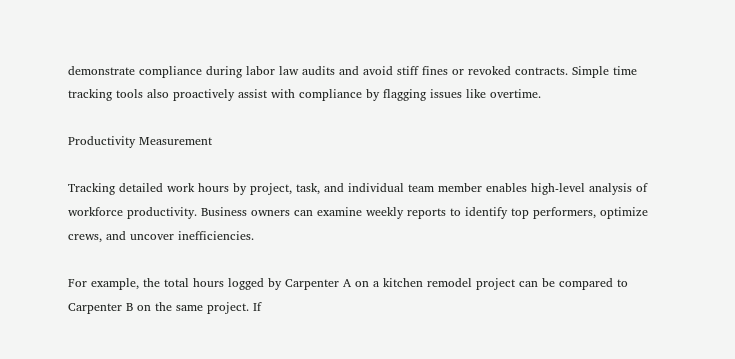demonstrate compliance during labor law audits and avoid stiff fines or revoked contracts. Simple time tracking tools also proactively assist with compliance by flagging issues like overtime.

Productivity Measurement

Tracking detailed work hours by project, task, and individual team member enables high-level analysis of workforce productivity. Business owners can examine weekly reports to identify top performers, optimize crews, and uncover inefficiencies.

For example, the total hours logged by Carpenter A on a kitchen remodel project can be compared to Carpenter B on the same project. If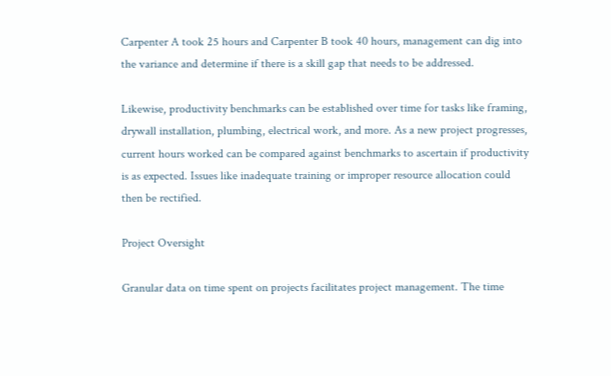Carpenter A took 25 hours and Carpenter B took 40 hours, management can dig into the variance and determine if there is a skill gap that needs to be addressed.

Likewise, productivity benchmarks can be established over time for tasks like framing, drywall installation, plumbing, electrical work, and more. As a new project progresses, current hours worked can be compared against benchmarks to ascertain if productivity is as expected. Issues like inadequate training or improper resource allocation could then be rectified.

Project Oversight

Granular data on time spent on projects facilitates project management. The time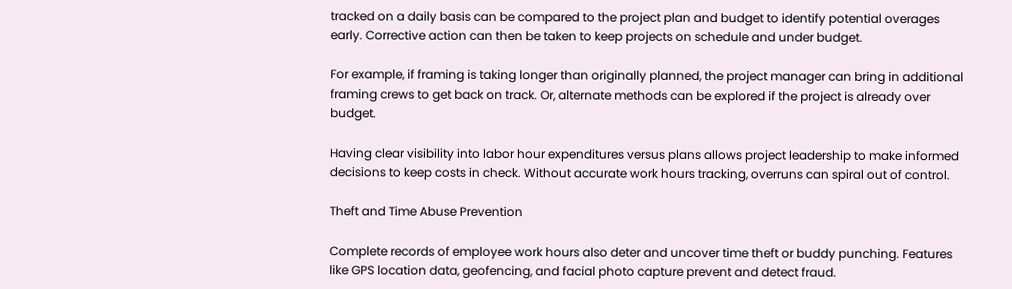tracked on a daily basis can be compared to the project plan and budget to identify potential overages early. Corrective action can then be taken to keep projects on schedule and under budget.

For example, if framing is taking longer than originally planned, the project manager can bring in additional framing crews to get back on track. Or, alternate methods can be explored if the project is already over budget.

Having clear visibility into labor hour expenditures versus plans allows project leadership to make informed decisions to keep costs in check. Without accurate work hours tracking, overruns can spiral out of control.

Theft and Time Abuse Prevention

Complete records of employee work hours also deter and uncover time theft or buddy punching. Features like GPS location data, geofencing, and facial photo capture prevent and detect fraud.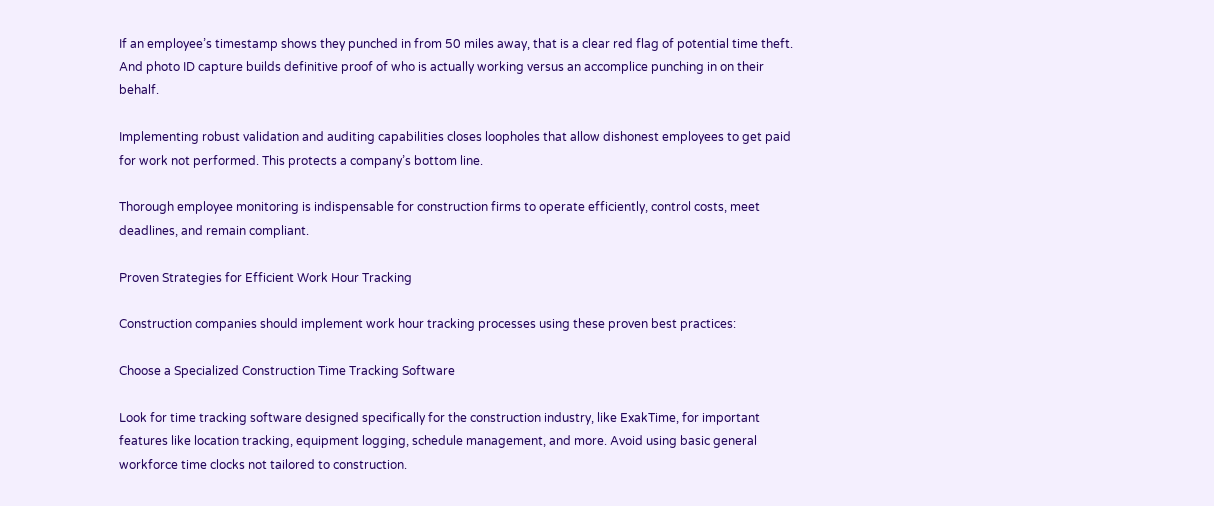If an employee’s timestamp shows they punched in from 50 miles away, that is a clear red flag of potential time theft. And photo ID capture builds definitive proof of who is actually working versus an accomplice punching in on their behalf.

Implementing robust validation and auditing capabilities closes loopholes that allow dishonest employees to get paid for work not performed. This protects a company’s bottom line.

Thorough employee monitoring is indispensable for construction firms to operate efficiently, control costs, meet deadlines, and remain compliant.

Proven Strategies for Efficient Work Hour Tracking

Construction companies should implement work hour tracking processes using these proven best practices:

Choose a Specialized Construction Time Tracking Software

Look for time tracking software designed specifically for the construction industry, like ExakTime, for important features like location tracking, equipment logging, schedule management, and more. Avoid using basic general workforce time clocks not tailored to construction.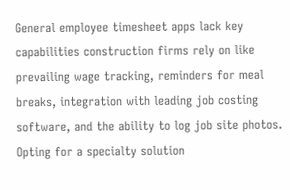General employee timesheet apps lack key capabilities construction firms rely on like prevailing wage tracking, reminders for meal breaks, integration with leading job costing software, and the ability to log job site photos. Opting for a specialty solution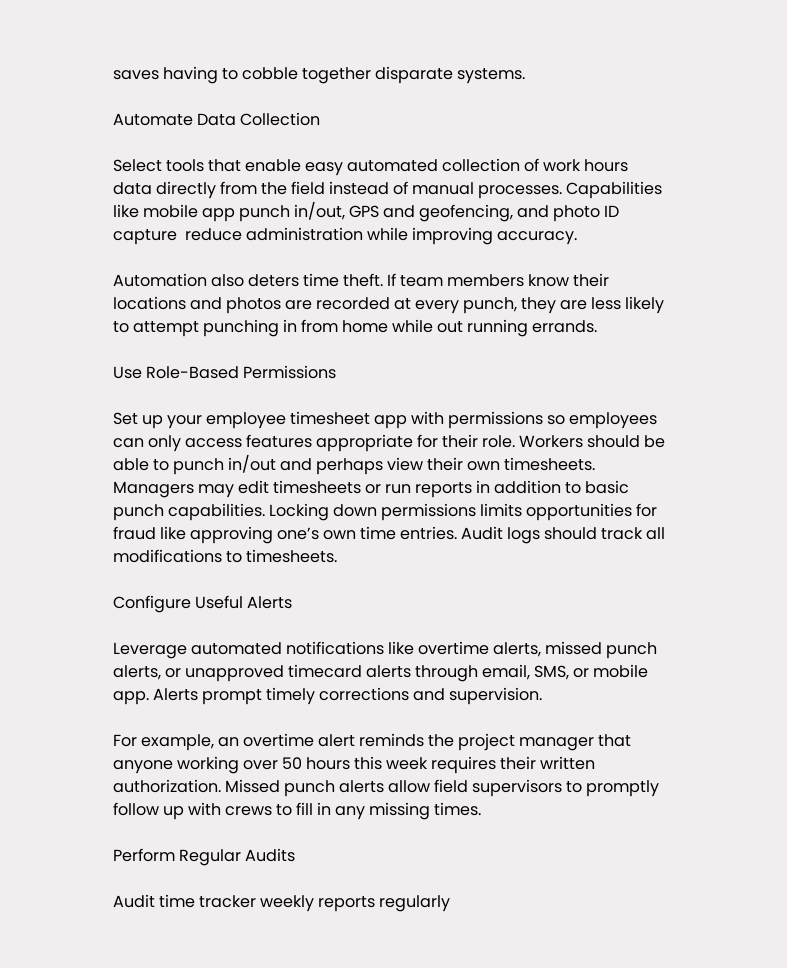saves having to cobble together disparate systems.

Automate Data Collection

Select tools that enable easy automated collection of work hours data directly from the field instead of manual processes. Capabilities like mobile app punch in/out, GPS and geofencing, and photo ID capture  reduce administration while improving accuracy.

Automation also deters time theft. If team members know their locations and photos are recorded at every punch, they are less likely to attempt punching in from home while out running errands.

Use Role-Based Permissions

Set up your employee timesheet app with permissions so employees can only access features appropriate for their role. Workers should be able to punch in/out and perhaps view their own timesheets. Managers may edit timesheets or run reports in addition to basic punch capabilities. Locking down permissions limits opportunities for fraud like approving one’s own time entries. Audit logs should track all modifications to timesheets.

Configure Useful Alerts

Leverage automated notifications like overtime alerts, missed punch alerts, or unapproved timecard alerts through email, SMS, or mobile app. Alerts prompt timely corrections and supervision.

For example, an overtime alert reminds the project manager that anyone working over 50 hours this week requires their written authorization. Missed punch alerts allow field supervisors to promptly follow up with crews to fill in any missing times.

Perform Regular Audits

Audit time tracker weekly reports regularly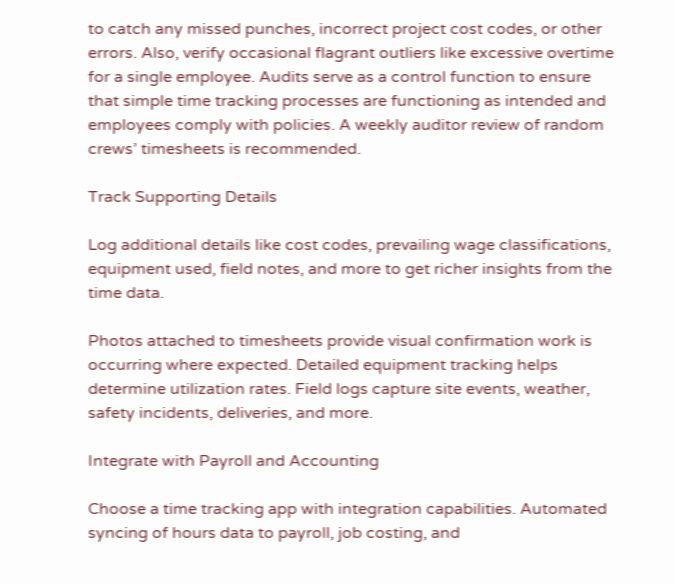to catch any missed punches, incorrect project cost codes, or other errors. Also, verify occasional flagrant outliers like excessive overtime for a single employee. Audits serve as a control function to ensure that simple time tracking processes are functioning as intended and employees comply with policies. A weekly auditor review of random crews’ timesheets is recommended.

Track Supporting Details

Log additional details like cost codes, prevailing wage classifications, equipment used, field notes, and more to get richer insights from the time data.

Photos attached to timesheets provide visual confirmation work is occurring where expected. Detailed equipment tracking helps determine utilization rates. Field logs capture site events, weather, safety incidents, deliveries, and more.

Integrate with Payroll and Accounting

Choose a time tracking app with integration capabilities. Automated syncing of hours data to payroll, job costing, and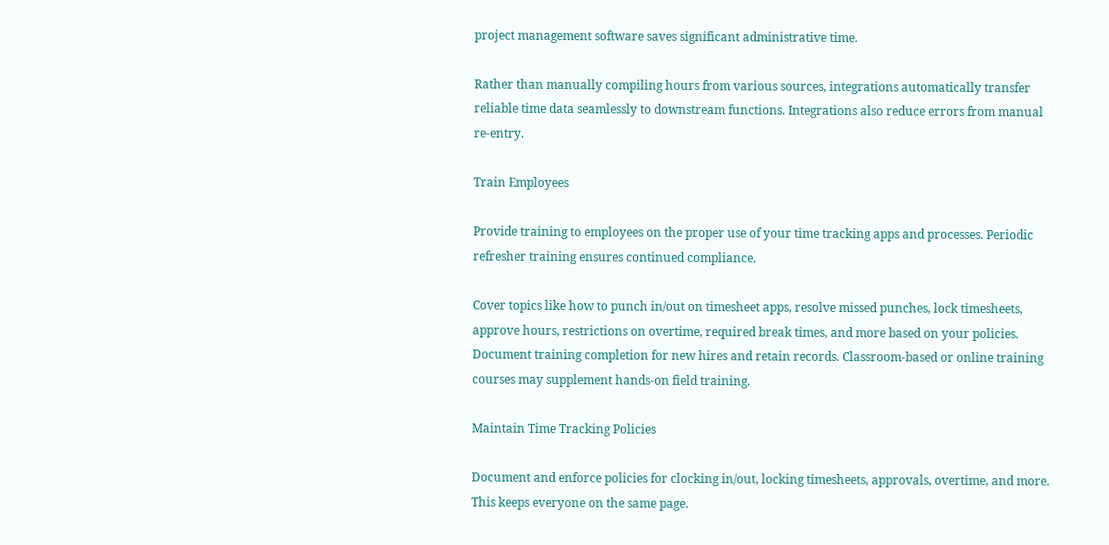project management software saves significant administrative time.

Rather than manually compiling hours from various sources, integrations automatically transfer reliable time data seamlessly to downstream functions. Integrations also reduce errors from manual re-entry.

Train Employees

Provide training to employees on the proper use of your time tracking apps and processes. Periodic refresher training ensures continued compliance.

Cover topics like how to punch in/out on timesheet apps, resolve missed punches, lock timesheets, approve hours, restrictions on overtime, required break times, and more based on your policies. Document training completion for new hires and retain records. Classroom-based or online training courses may supplement hands-on field training.

Maintain Time Tracking Policies

Document and enforce policies for clocking in/out, locking timesheets, approvals, overtime, and more. This keeps everyone on the same page.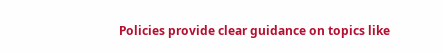Policies provide clear guidance on topics like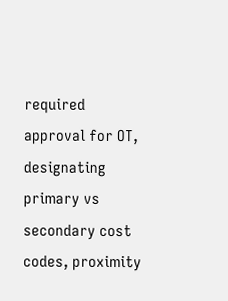required approval for OT, designating primary vs secondary cost codes, proximity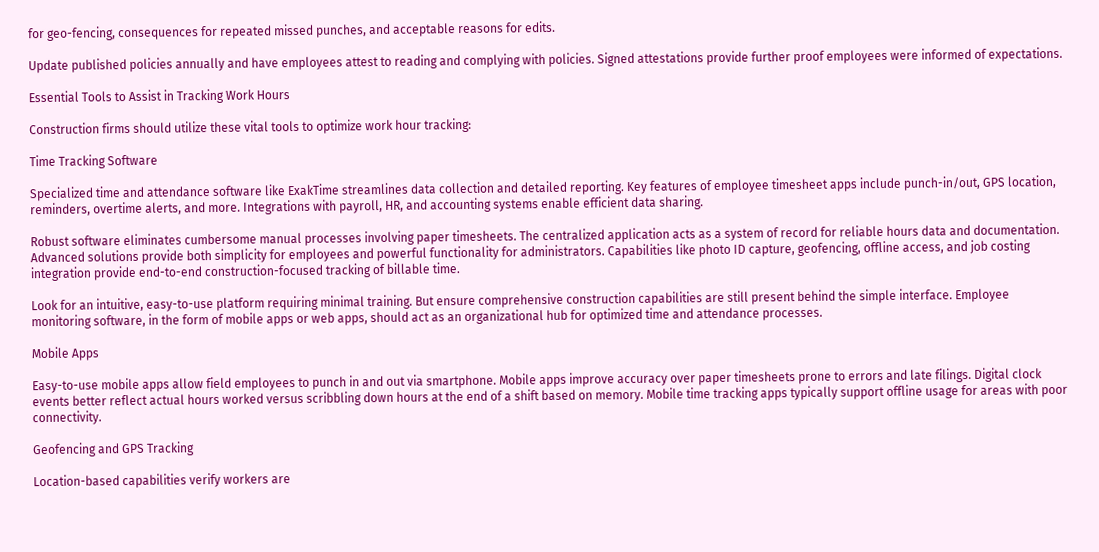for geo-fencing, consequences for repeated missed punches, and acceptable reasons for edits.

Update published policies annually and have employees attest to reading and complying with policies. Signed attestations provide further proof employees were informed of expectations.

Essential Tools to Assist in Tracking Work Hours

Construction firms should utilize these vital tools to optimize work hour tracking:

Time Tracking Software

Specialized time and attendance software like ExakTime streamlines data collection and detailed reporting. Key features of employee timesheet apps include punch-in/out, GPS location, reminders, overtime alerts, and more. Integrations with payroll, HR, and accounting systems enable efficient data sharing.

Robust software eliminates cumbersome manual processes involving paper timesheets. The centralized application acts as a system of record for reliable hours data and documentation. Advanced solutions provide both simplicity for employees and powerful functionality for administrators. Capabilities like photo ID capture, geofencing, offline access, and job costing integration provide end-to-end construction-focused tracking of billable time.

Look for an intuitive, easy-to-use platform requiring minimal training. But ensure comprehensive construction capabilities are still present behind the simple interface. Employee monitoring software, in the form of mobile apps or web apps, should act as an organizational hub for optimized time and attendance processes.

Mobile Apps

Easy-to-use mobile apps allow field employees to punch in and out via smartphone. Mobile apps improve accuracy over paper timesheets prone to errors and late filings. Digital clock events better reflect actual hours worked versus scribbling down hours at the end of a shift based on memory. Mobile time tracking apps typically support offline usage for areas with poor connectivity.

Geofencing and GPS Tracking

Location-based capabilities verify workers are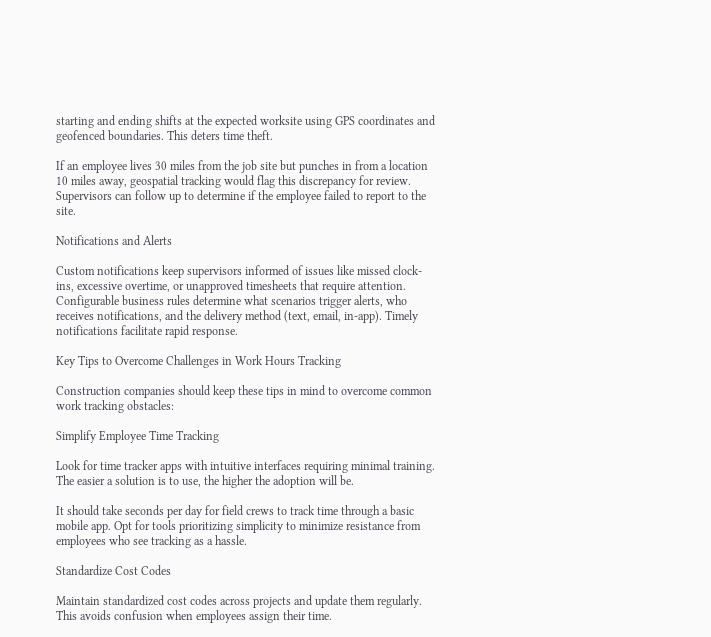starting and ending shifts at the expected worksite using GPS coordinates and geofenced boundaries. This deters time theft.

If an employee lives 30 miles from the job site but punches in from a location 10 miles away, geospatial tracking would flag this discrepancy for review. Supervisors can follow up to determine if the employee failed to report to the site.

Notifications and Alerts

Custom notifications keep supervisors informed of issues like missed clock-ins, excessive overtime, or unapproved timesheets that require attention. Configurable business rules determine what scenarios trigger alerts, who receives notifications, and the delivery method (text, email, in-app). Timely notifications facilitate rapid response.

Key Tips to Overcome Challenges in Work Hours Tracking

Construction companies should keep these tips in mind to overcome common work tracking obstacles:

Simplify Employee Time Tracking

Look for time tracker apps with intuitive interfaces requiring minimal training. The easier a solution is to use, the higher the adoption will be.

It should take seconds per day for field crews to track time through a basic mobile app. Opt for tools prioritizing simplicity to minimize resistance from employees who see tracking as a hassle.

Standardize Cost Codes

Maintain standardized cost codes across projects and update them regularly. This avoids confusion when employees assign their time.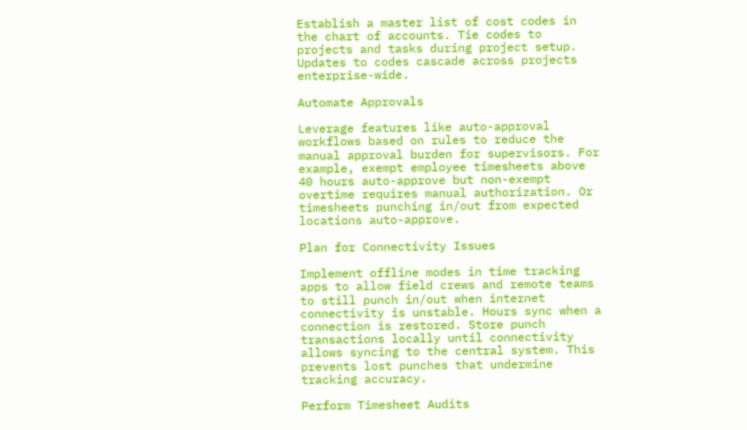Establish a master list of cost codes in the chart of accounts. Tie codes to projects and tasks during project setup. Updates to codes cascade across projects enterprise-wide.

Automate Approvals

Leverage features like auto-approval workflows based on rules to reduce the manual approval burden for supervisors. For example, exempt employee timesheets above 40 hours auto-approve but non-exempt overtime requires manual authorization. Or timesheets punching in/out from expected locations auto-approve.

Plan for Connectivity Issues

Implement offline modes in time tracking apps to allow field crews and remote teams to still punch in/out when internet connectivity is unstable. Hours sync when a connection is restored. Store punch transactions locally until connectivity allows syncing to the central system. This prevents lost punches that undermine tracking accuracy.

Perform Timesheet Audits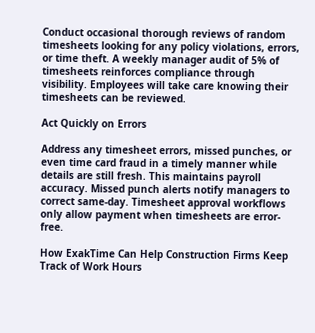Conduct occasional thorough reviews of random timesheets looking for any policy violations, errors, or time theft. A weekly manager audit of 5% of timesheets reinforces compliance through visibility. Employees will take care knowing their timesheets can be reviewed.

Act Quickly on Errors

Address any timesheet errors, missed punches, or even time card fraud in a timely manner while details are still fresh. This maintains payroll accuracy. Missed punch alerts notify managers to correct same-day. Timesheet approval workflows only allow payment when timesheets are error-free.

How ExakTime Can Help Construction Firms Keep Track of Work Hours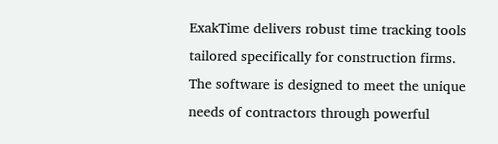ExakTime delivers robust time tracking tools tailored specifically for construction firms. The software is designed to meet the unique needs of contractors through powerful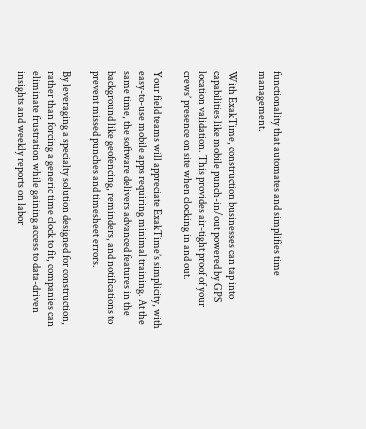functionality that automates and simplifies time management.

With ExakTime, construction businesses can tap into capabilities like mobile punch-in/out powered by GPS location validation. This provides air-tight proof of your crews’ presence on site when clocking in and out.

Your field teams will appreciate ExakTime’s simplicity, with easy-to-use mobile apps requiring minimal training. At the same time, the software delivers advanced features in the background like geofencing, reminders, and notifications to prevent missed punches and timesheet errors.

By leveraging a specialty solution designed for construction, rather than forcing a generic time clock to fit, companies can eliminate frustration while gaining access to data-driven insights and weekly reports on labor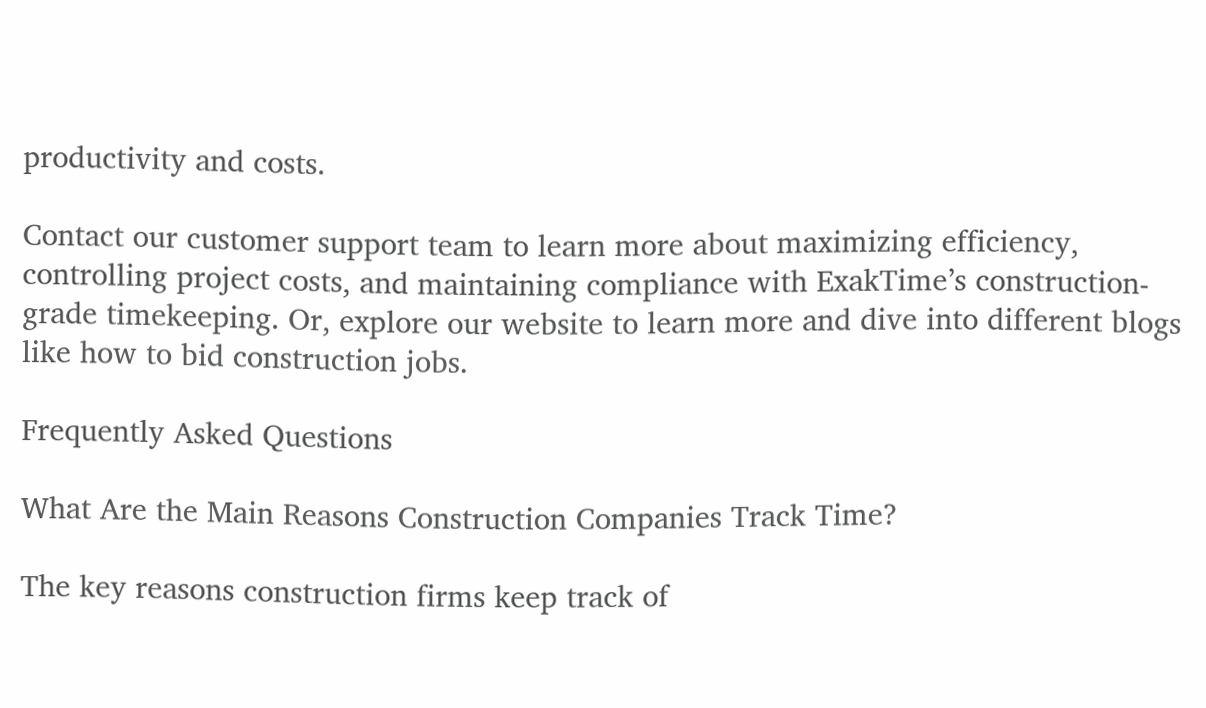productivity and costs.

Contact our customer support team to learn more about maximizing efficiency, controlling project costs, and maintaining compliance with ExakTime’s construction-grade timekeeping. Or, explore our website to learn more and dive into different blogs like how to bid construction jobs.

Frequently Asked Questions

What Are the Main Reasons Construction Companies Track Time?

The key reasons construction firms keep track of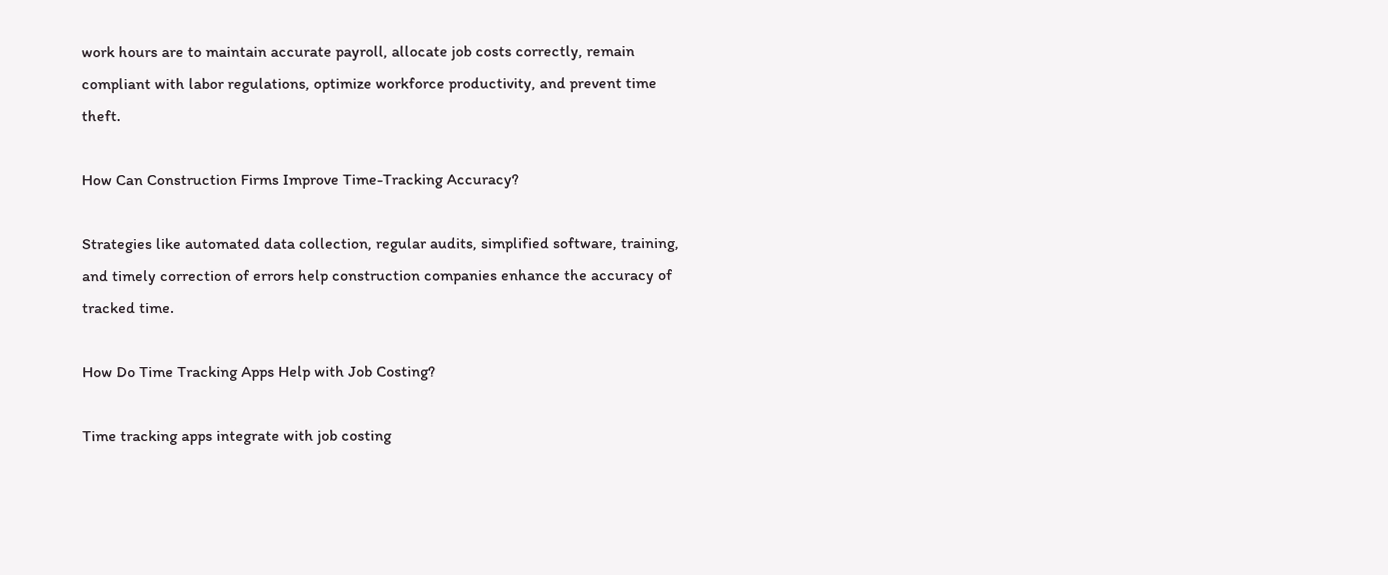work hours are to maintain accurate payroll, allocate job costs correctly, remain compliant with labor regulations, optimize workforce productivity, and prevent time theft.

How Can Construction Firms Improve Time-Tracking Accuracy?

Strategies like automated data collection, regular audits, simplified software, training, and timely correction of errors help construction companies enhance the accuracy of tracked time.

How Do Time Tracking Apps Help with Job Costing?

Time tracking apps integrate with job costing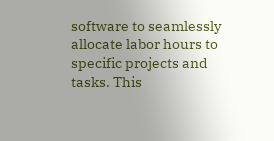software to seamlessly allocate labor hours to specific projects and tasks. This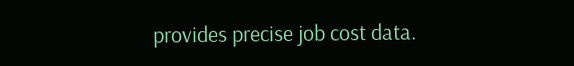provides precise job cost data.